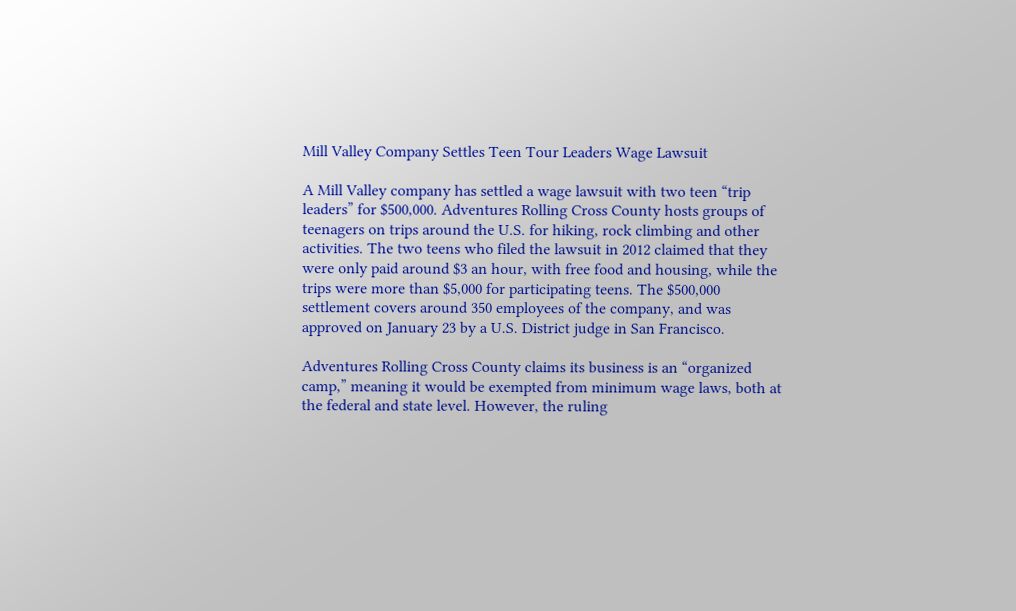Mill Valley Company Settles Teen Tour Leaders Wage Lawsuit

A Mill Valley company has settled a wage lawsuit with two teen “trip leaders” for $500,000. Adventures Rolling Cross County hosts groups of teenagers on trips around the U.S. for hiking, rock climbing and other activities. The two teens who filed the lawsuit in 2012 claimed that they were only paid around $3 an hour, with free food and housing, while the trips were more than $5,000 for participating teens. The $500,000 settlement covers around 350 employees of the company, and was approved on January 23 by a U.S. District judge in San Francisco.

Adventures Rolling Cross County claims its business is an “organized camp,” meaning it would be exempted from minimum wage laws, both at the federal and state level. However, the ruling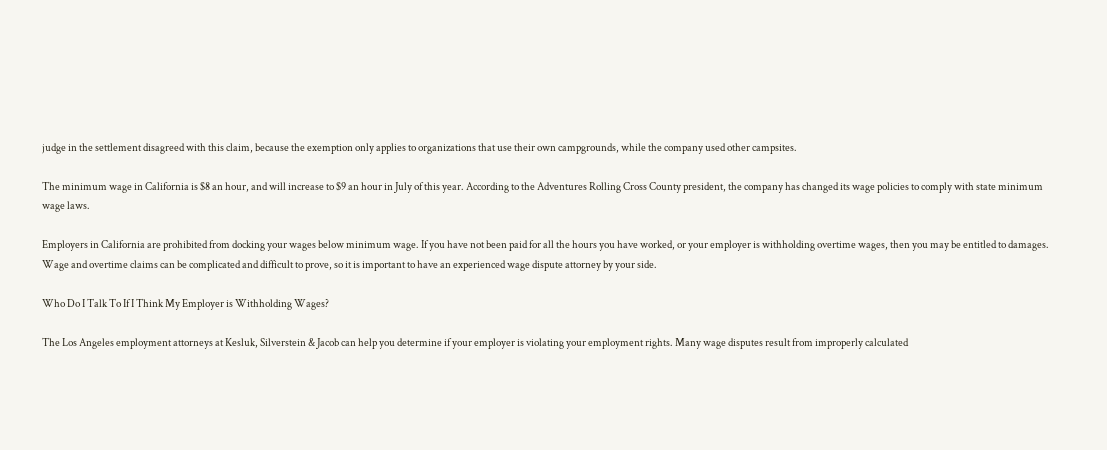judge in the settlement disagreed with this claim, because the exemption only applies to organizations that use their own campgrounds, while the company used other campsites.

The minimum wage in California is $8 an hour, and will increase to $9 an hour in July of this year. According to the Adventures Rolling Cross County president, the company has changed its wage policies to comply with state minimum wage laws.

Employers in California are prohibited from docking your wages below minimum wage. If you have not been paid for all the hours you have worked, or your employer is withholding overtime wages, then you may be entitled to damages. Wage and overtime claims can be complicated and difficult to prove, so it is important to have an experienced wage dispute attorney by your side.

Who Do I Talk To If I Think My Employer is Withholding Wages?

The Los Angeles employment attorneys at Kesluk, Silverstein & Jacob can help you determine if your employer is violating your employment rights. Many wage disputes result from improperly calculated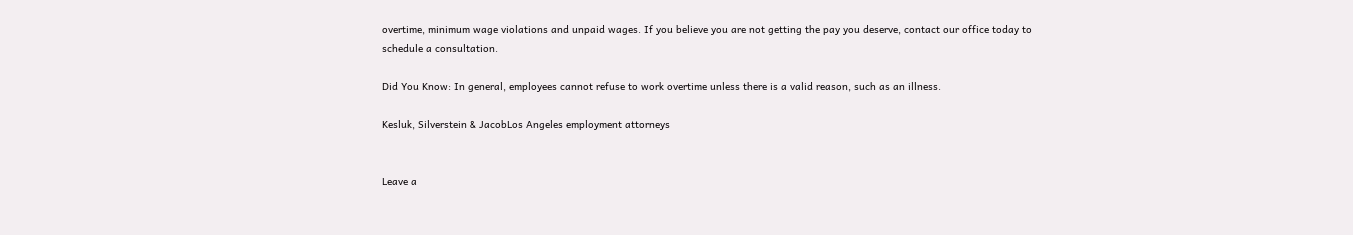overtime, minimum wage violations and unpaid wages. If you believe you are not getting the pay you deserve, contact our office today to schedule a consultation.

Did You Know: In general, employees cannot refuse to work overtime unless there is a valid reason, such as an illness.

Kesluk, Silverstein & JacobLos Angeles employment attorneys


Leave a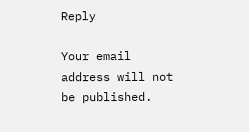Reply

Your email address will not be published.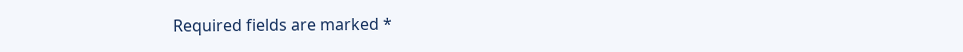Required fields are marked *